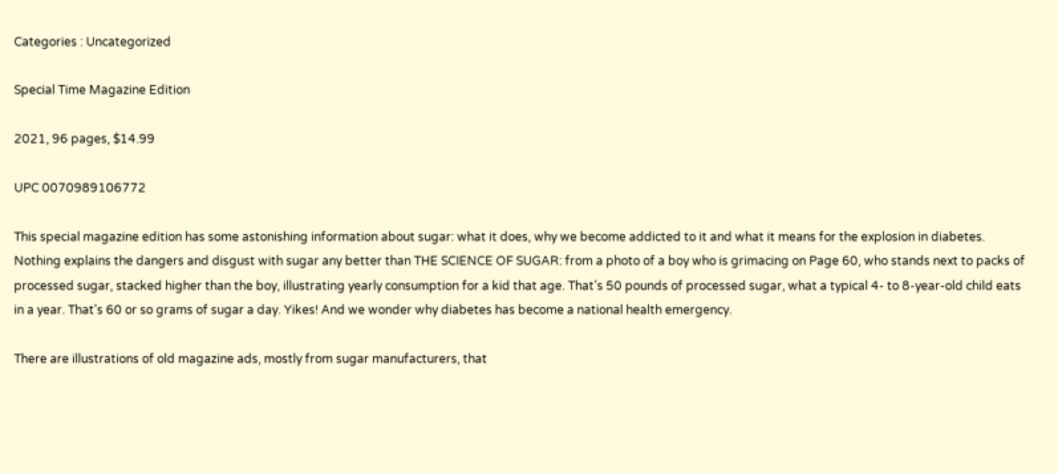Categories : Uncategorized

Special Time Magazine Edition

2021, 96 pages, $14.99

UPC 0070989106772

This special magazine edition has some astonishing information about sugar: what it does, why we become addicted to it and what it means for the explosion in diabetes. Nothing explains the dangers and disgust with sugar any better than THE SCIENCE OF SUGAR: from a photo of a boy who is grimacing on Page 60, who stands next to packs of processed sugar, stacked higher than the boy, illustrating yearly consumption for a kid that age. That’s 50 pounds of processed sugar, what a typical 4- to 8-year-old child eats in a year. That’s 60 or so grams of sugar a day. Yikes! And we wonder why diabetes has become a national health emergency.

There are illustrations of old magazine ads, mostly from sugar manufacturers, that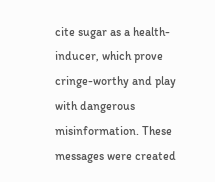cite sugar as a health-inducer, which prove cringe-worthy and play with dangerous misinformation. These messages were created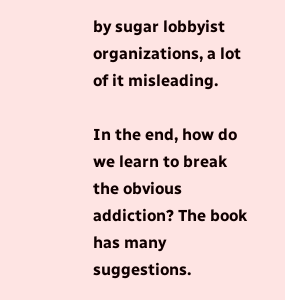by sugar lobbyist organizations, a lot of it misleading.

In the end, how do we learn to break the obvious addiction? The book has many suggestions.